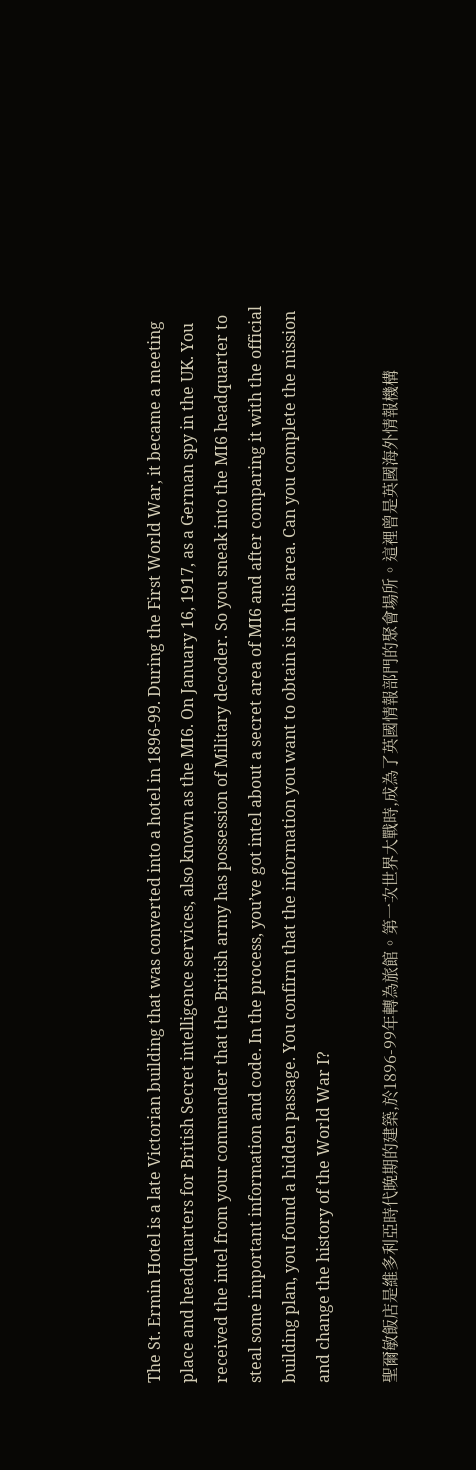The St. Ermin Hotel is a late Victorian building that was converted into a hotel in 1896-99. During the First World War, it became a meeting place and headquarters for British Secret intelligence services, also known as the MI6. On January 16, 1917, as a German spy in the UK. You received the intel from your commander that the British army has possession of Military decoder. So you sneak into the MI6 headquarter to steal some important information and code. In the process, you’ve got intel about a secret area of MI6 and after comparing it with the official building plan, you found a hidden passage. You confirm that the information you want to obtain is in this area. Can you complete the mission and change the history of the World War I?

聖爾敏飯店是維多利亞時代晚期的建築,於1896-99年轉為旅館。第一次世界大戰時,成為了英國情報部門的聚會場所。這裡曾是英國海外情報機構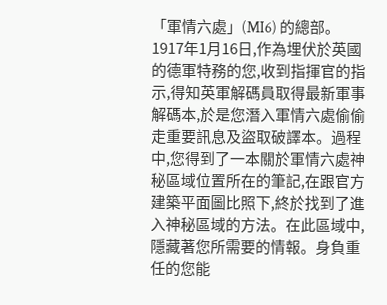「軍情六處」(MI6) 的總部。 1917年1月16日,作為埋伏於英國的德軍特務的您,收到指揮官的指示,得知英軍解碼員取得最新軍事解碼本,於是您潛入軍情六處偷偷走重要訊息及盜取破譯本。過程中,您得到了一本關於軍情六處神秘區域位置所在的筆記,在跟官方建築平面圖比照下,終於找到了進入神秘區域的方法。在此區域中,隱藏著您所需要的情報。身負重任的您能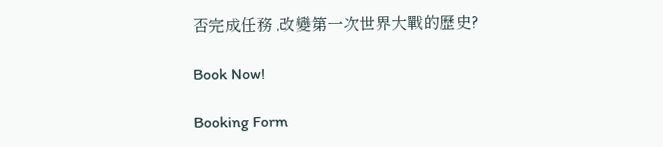否完成任務 ,改變第一次世界大戰的歷史?

Book Now!

Booking Form